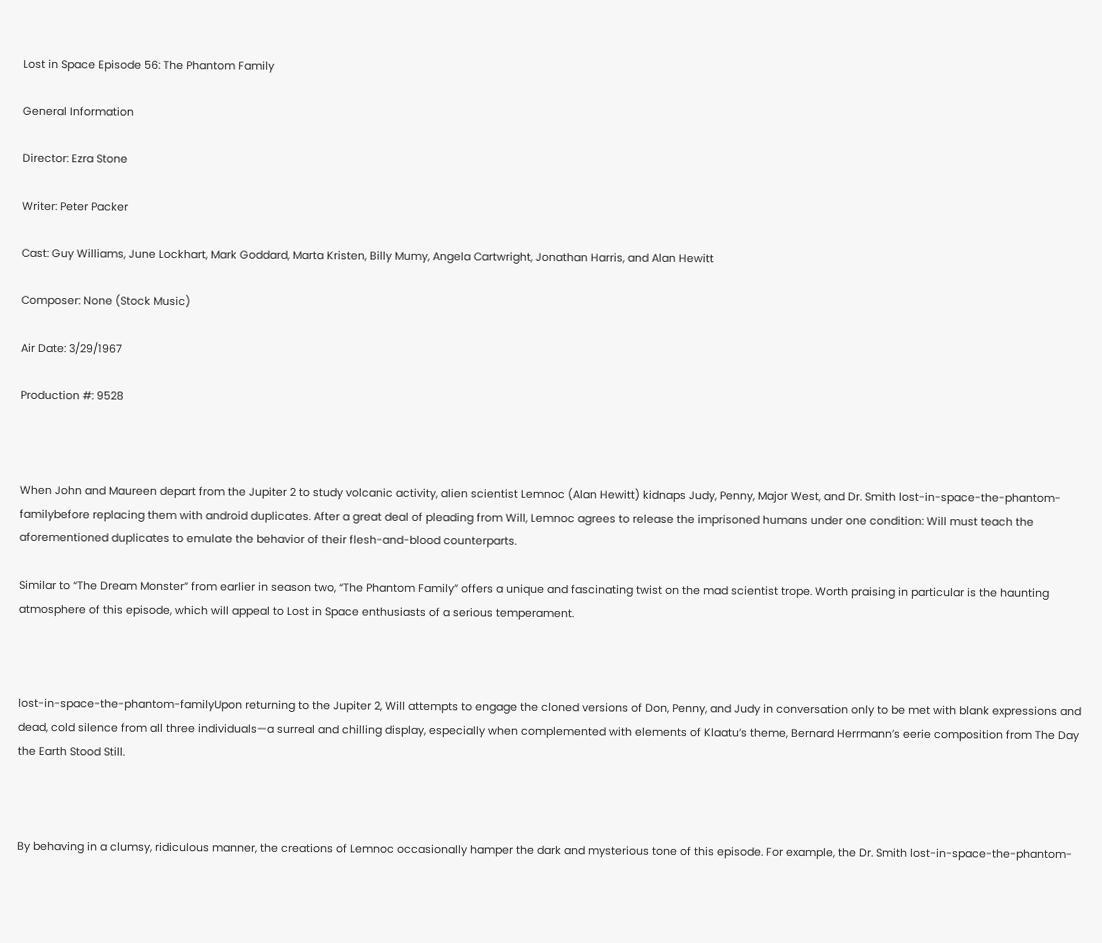Lost in Space Episode 56: The Phantom Family

General Information

Director: Ezra Stone

Writer: Peter Packer

Cast: Guy Williams, June Lockhart, Mark Goddard, Marta Kristen, Billy Mumy, Angela Cartwright, Jonathan Harris, and Alan Hewitt

Composer: None (Stock Music)

Air Date: 3/29/1967

Production #: 9528



When John and Maureen depart from the Jupiter 2 to study volcanic activity, alien scientist Lemnoc (Alan Hewitt) kidnaps Judy, Penny, Major West, and Dr. Smith lost-in-space-the-phantom-familybefore replacing them with android duplicates. After a great deal of pleading from Will, Lemnoc agrees to release the imprisoned humans under one condition: Will must teach the aforementioned duplicates to emulate the behavior of their flesh-and-blood counterparts.

Similar to “The Dream Monster” from earlier in season two, “The Phantom Family” offers a unique and fascinating twist on the mad scientist trope. Worth praising in particular is the haunting atmosphere of this episode, which will appeal to Lost in Space enthusiasts of a serious temperament.



lost-in-space-the-phantom-familyUpon returning to the Jupiter 2, Will attempts to engage the cloned versions of Don, Penny, and Judy in conversation only to be met with blank expressions and dead, cold silence from all three individuals—a surreal and chilling display, especially when complemented with elements of Klaatu’s theme, Bernard Herrmann’s eerie composition from The Day the Earth Stood Still.



By behaving in a clumsy, ridiculous manner, the creations of Lemnoc occasionally hamper the dark and mysterious tone of this episode. For example, the Dr. Smith lost-in-space-the-phantom-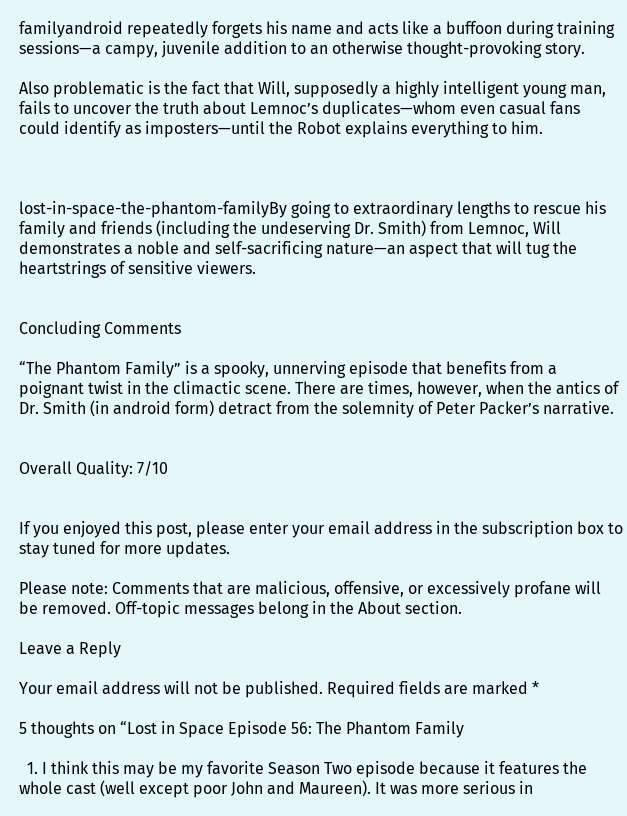familyandroid repeatedly forgets his name and acts like a buffoon during training sessions—a campy, juvenile addition to an otherwise thought-provoking story.

Also problematic is the fact that Will, supposedly a highly intelligent young man, fails to uncover the truth about Lemnoc’s duplicates—whom even casual fans could identify as imposters—until the Robot explains everything to him.



lost-in-space-the-phantom-familyBy going to extraordinary lengths to rescue his family and friends (including the undeserving Dr. Smith) from Lemnoc, Will demonstrates a noble and self-sacrificing nature—an aspect that will tug the heartstrings of sensitive viewers.


Concluding Comments

“The Phantom Family” is a spooky, unnerving episode that benefits from a poignant twist in the climactic scene. There are times, however, when the antics of Dr. Smith (in android form) detract from the solemnity of Peter Packer’s narrative.


Overall Quality: 7/10


If you enjoyed this post, please enter your email address in the subscription box to stay tuned for more updates.

Please note: Comments that are malicious, offensive, or excessively profane will be removed. Off-topic messages belong in the About section.

Leave a Reply

Your email address will not be published. Required fields are marked *

5 thoughts on “Lost in Space Episode 56: The Phantom Family

  1. I think this may be my favorite Season Two episode because it features the whole cast (well except poor John and Maureen). It was more serious in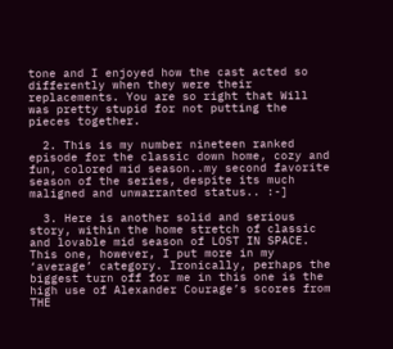tone and I enjoyed how the cast acted so differently when they were their replacements. You are so right that Will was pretty stupid for not putting the pieces together.

  2. This is my number nineteen ranked episode for the classic down home, cozy and fun, colored mid season..my second favorite season of the series, despite its much maligned and unwarranted status.. :-]

  3. Here is another solid and serious story, within the home stretch of classic and lovable mid season of LOST IN SPACE. This one, however, I put more in my ‘average’ category. Ironically, perhaps the biggest turn off for me in this one is the high use of Alexander Courage’s scores from THE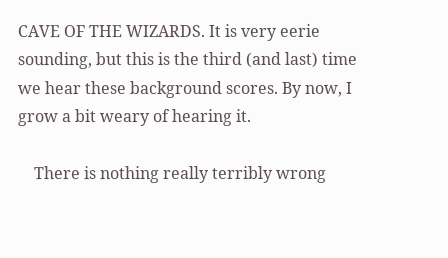CAVE OF THE WIZARDS. It is very eerie sounding, but this is the third (and last) time we hear these background scores. By now, I grow a bit weary of hearing it.

    There is nothing really terribly wrong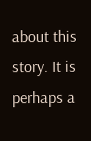about this story. It is perhaps a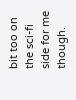bit too on the sci-fi side for me though.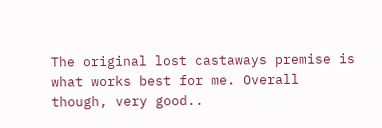The original lost castaways premise is what works best for me. Overall though, very good..